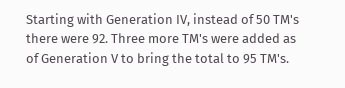Starting with Generation IV, instead of 50 TM's there were 92. Three more TM's were added as of Generation V to bring the total to 95 TM's.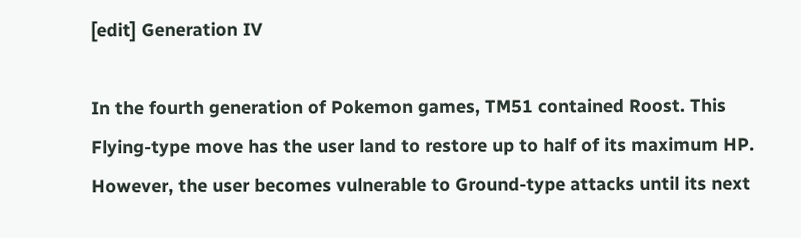[edit] Generation IV

In the fourth generation of Pokemon games, TM51 contained Roost. This Flying-type move has the user land to restore up to half of its maximum HP. However, the user becomes vulnerable to Ground-type attacks until its next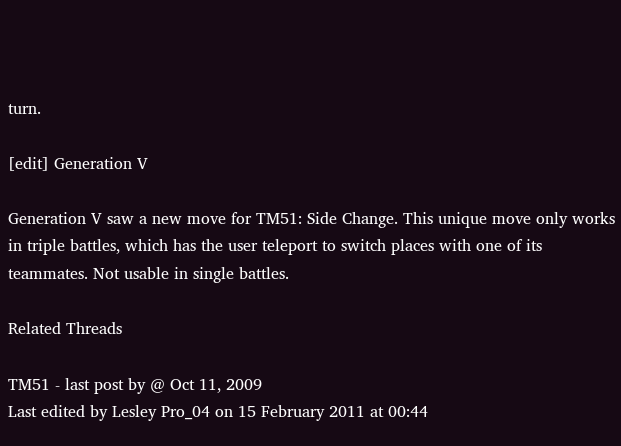turn.

[edit] Generation V

Generation V saw a new move for TM51: Side Change. This unique move only works in triple battles, which has the user teleport to switch places with one of its teammates. Not usable in single battles.

Related Threads

TM51 - last post by @ Oct 11, 2009
Last edited by Lesley Pro_04 on 15 February 2011 at 00:44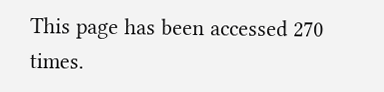This page has been accessed 270 times.